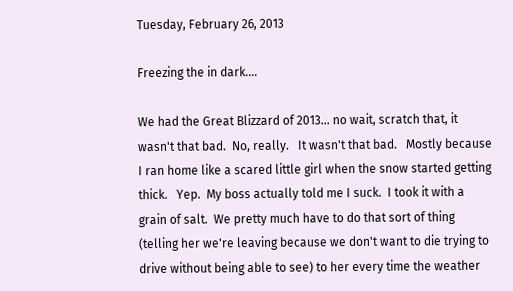Tuesday, February 26, 2013

Freezing the in dark....

We had the Great Blizzard of 2013... no wait, scratch that, it wasn't that bad.  No, really.   It wasn't that bad.   Mostly because I ran home like a scared little girl when the snow started getting thick.   Yep.  My boss actually told me I suck.  I took it with a grain of salt.  We pretty much have to do that sort of thing (telling her we're leaving because we don't want to die trying to drive without being able to see) to her every time the weather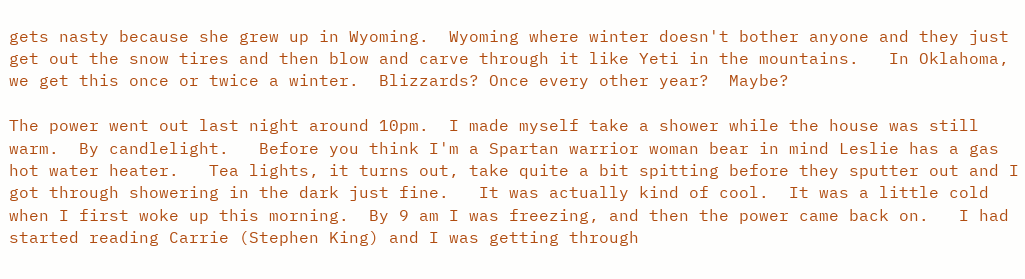gets nasty because she grew up in Wyoming.  Wyoming where winter doesn't bother anyone and they just get out the snow tires and then blow and carve through it like Yeti in the mountains.   In Oklahoma, we get this once or twice a winter.  Blizzards? Once every other year?  Maybe?

The power went out last night around 10pm.  I made myself take a shower while the house was still warm.  By candlelight.   Before you think I'm a Spartan warrior woman bear in mind Leslie has a gas hot water heater.   Tea lights, it turns out, take quite a bit spitting before they sputter out and I got through showering in the dark just fine.   It was actually kind of cool.  It was a little cold when I first woke up this morning.  By 9 am I was freezing, and then the power came back on.   I had started reading Carrie (Stephen King) and I was getting through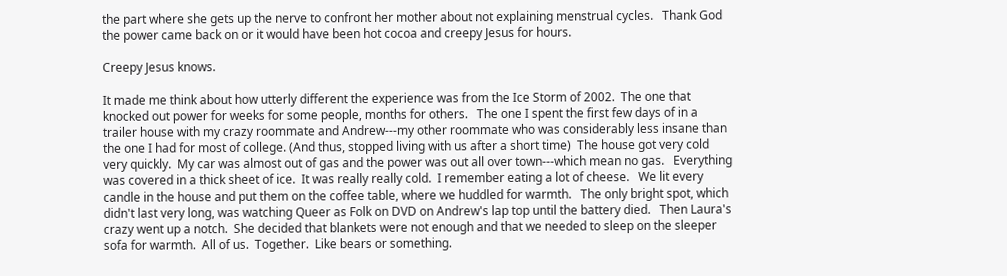the part where she gets up the nerve to confront her mother about not explaining menstrual cycles.   Thank God the power came back on or it would have been hot cocoa and creepy Jesus for hours.

Creepy Jesus knows.

It made me think about how utterly different the experience was from the Ice Storm of 2002.  The one that knocked out power for weeks for some people, months for others.   The one I spent the first few days of in a trailer house with my crazy roommate and Andrew---my other roommate who was considerably less insane than the one I had for most of college. (And thus, stopped living with us after a short time)  The house got very cold very quickly.  My car was almost out of gas and the power was out all over town---which mean no gas.   Everything was covered in a thick sheet of ice.  It was really really cold.  I remember eating a lot of cheese.   We lit every candle in the house and put them on the coffee table, where we huddled for warmth.   The only bright spot, which didn't last very long, was watching Queer as Folk on DVD on Andrew's lap top until the battery died.   Then Laura's crazy went up a notch.  She decided that blankets were not enough and that we needed to sleep on the sleeper sofa for warmth.  All of us.  Together.  Like bears or something.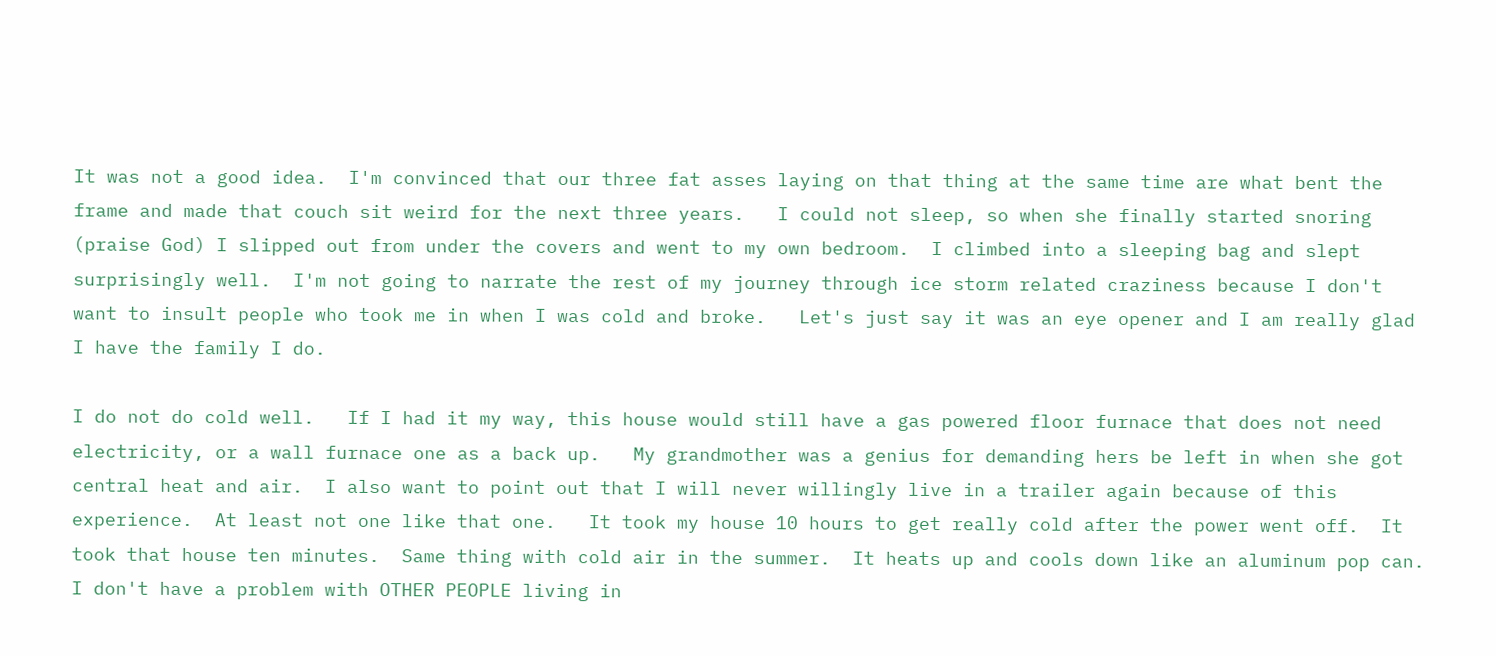It was not a good idea.  I'm convinced that our three fat asses laying on that thing at the same time are what bent the frame and made that couch sit weird for the next three years.   I could not sleep, so when she finally started snoring (praise God) I slipped out from under the covers and went to my own bedroom.  I climbed into a sleeping bag and slept surprisingly well.  I'm not going to narrate the rest of my journey through ice storm related craziness because I don't want to insult people who took me in when I was cold and broke.   Let's just say it was an eye opener and I am really glad I have the family I do.

I do not do cold well.   If I had it my way, this house would still have a gas powered floor furnace that does not need electricity, or a wall furnace one as a back up.   My grandmother was a genius for demanding hers be left in when she got central heat and air.  I also want to point out that I will never willingly live in a trailer again because of this experience.  At least not one like that one.   It took my house 10 hours to get really cold after the power went off.  It took that house ten minutes.  Same thing with cold air in the summer.  It heats up and cools down like an aluminum pop can.    I don't have a problem with OTHER PEOPLE living in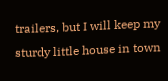trailers, but I will keep my sturdy little house in town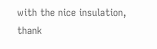with the nice insulation, thank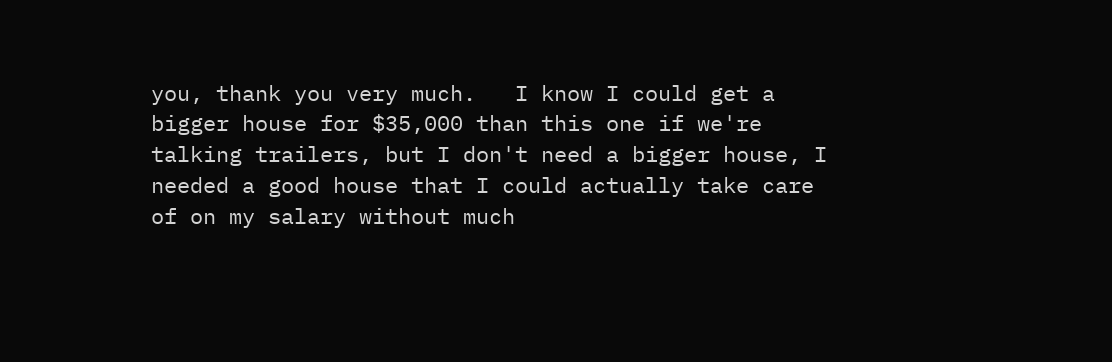you, thank you very much.   I know I could get a bigger house for $35,000 than this one if we're talking trailers, but I don't need a bigger house, I needed a good house that I could actually take care of on my salary without much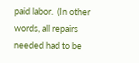paid labor.  (In other words, all repairs needed had to be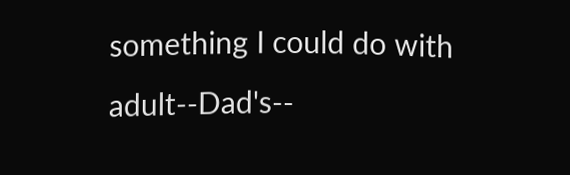something I could do with adult--Dad's--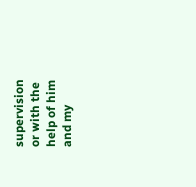supervision or with the help of him and my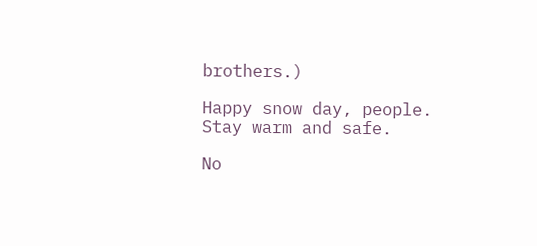brothers.)

Happy snow day, people.  Stay warm and safe.

No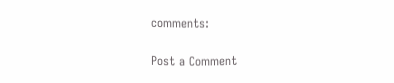comments:

Post a Comment